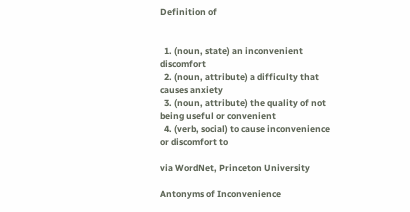Definition of


  1. (noun, state) an inconvenient discomfort
  2. (noun, attribute) a difficulty that causes anxiety
  3. (noun, attribute) the quality of not being useful or convenient
  4. (verb, social) to cause inconvenience or discomfort to

via WordNet, Princeton University

Antonyms of Inconvenience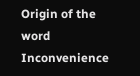Origin of the word Inconvenience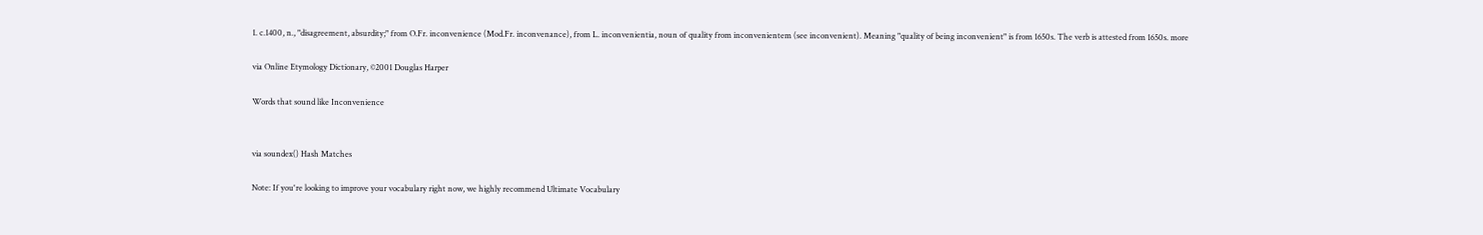1. c.1400, n., "disagreement, absurdity;" from O.Fr. inconvenience (Mod.Fr. inconvenance), from L. inconvenientia, noun of quality from inconvenientem (see inconvenient). Meaning "quality of being inconvenient" is from 1650s. The verb is attested from 1650s. more

via Online Etymology Dictionary, ©2001 Douglas Harper

Words that sound like Inconvenience


via soundex() Hash Matches

Note: If you're looking to improve your vocabulary right now, we highly recommend Ultimate Vocabulary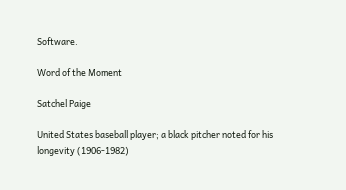Software.

Word of the Moment

Satchel Paige

United States baseball player; a black pitcher noted for his longevity (1906-1982)